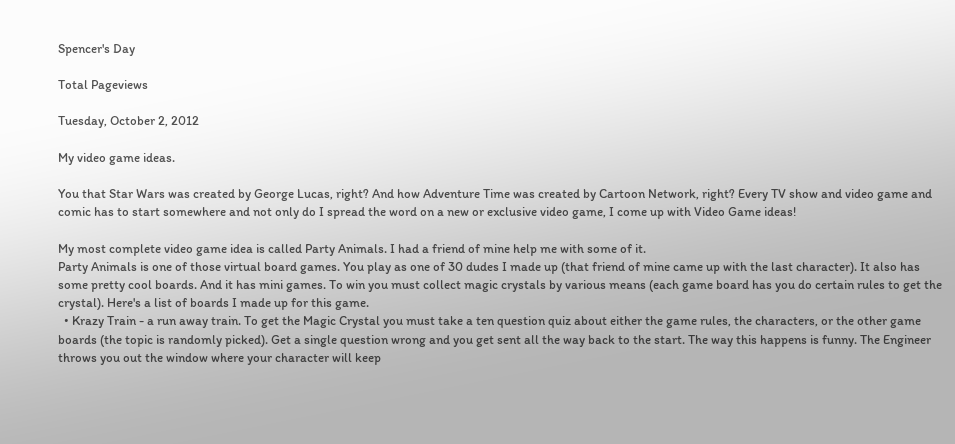Spencer's Day

Total Pageviews

Tuesday, October 2, 2012

My video game ideas.

You that Star Wars was created by George Lucas, right? And how Adventure Time was created by Cartoon Network, right? Every TV show and video game and comic has to start somewhere and not only do I spread the word on a new or exclusive video game, I come up with Video Game ideas!

My most complete video game idea is called Party Animals. I had a friend of mine help me with some of it.
Party Animals is one of those virtual board games. You play as one of 30 dudes I made up (that friend of mine came up with the last character). It also has some pretty cool boards. And it has mini games. To win you must collect magic crystals by various means (each game board has you do certain rules to get the crystal). Here's a list of boards I made up for this game.
  • Krazy Train - a run away train. To get the Magic Crystal you must take a ten question quiz about either the game rules, the characters, or the other game boards (the topic is randomly picked). Get a single question wrong and you get sent all the way back to the start. The way this happens is funny. The Engineer throws you out the window where your character will keep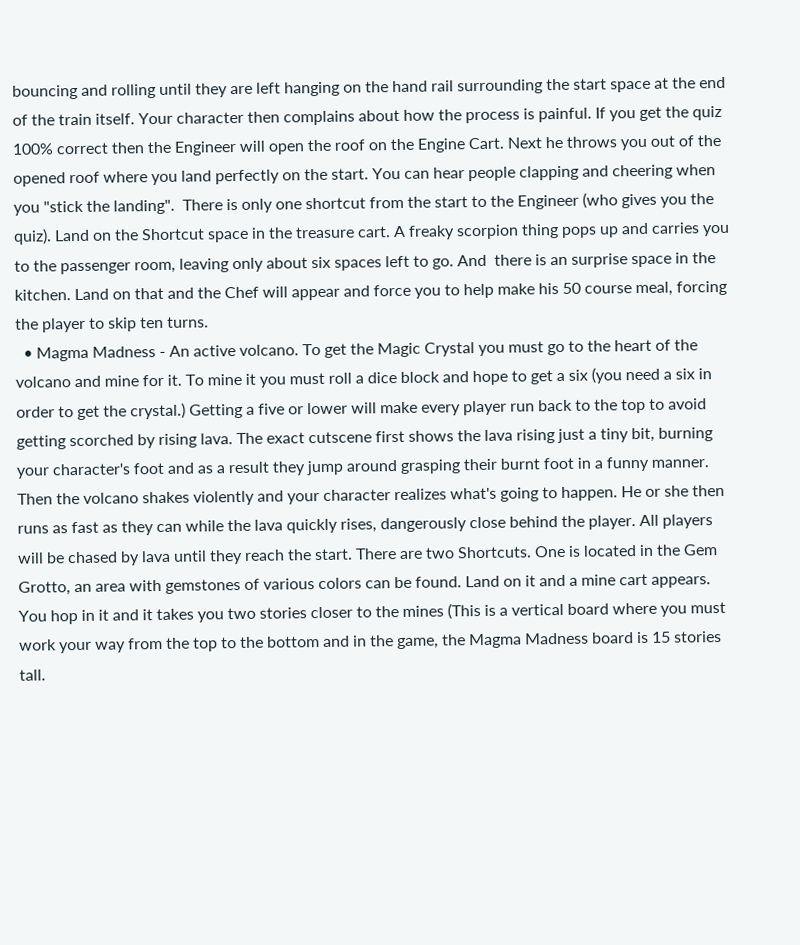bouncing and rolling until they are left hanging on the hand rail surrounding the start space at the end of the train itself. Your character then complains about how the process is painful. If you get the quiz 100% correct then the Engineer will open the roof on the Engine Cart. Next he throws you out of the opened roof where you land perfectly on the start. You can hear people clapping and cheering when you "stick the landing".  There is only one shortcut from the start to the Engineer (who gives you the quiz). Land on the Shortcut space in the treasure cart. A freaky scorpion thing pops up and carries you to the passenger room, leaving only about six spaces left to go. And  there is an surprise space in the kitchen. Land on that and the Chef will appear and force you to help make his 50 course meal, forcing the player to skip ten turns.
  • Magma Madness - An active volcano. To get the Magic Crystal you must go to the heart of the volcano and mine for it. To mine it you must roll a dice block and hope to get a six (you need a six in order to get the crystal.) Getting a five or lower will make every player run back to the top to avoid getting scorched by rising lava. The exact cutscene first shows the lava rising just a tiny bit, burning your character's foot and as a result they jump around grasping their burnt foot in a funny manner. Then the volcano shakes violently and your character realizes what's going to happen. He or she then runs as fast as they can while the lava quickly rises, dangerously close behind the player. All players will be chased by lava until they reach the start. There are two Shortcuts. One is located in the Gem Grotto, an area with gemstones of various colors can be found. Land on it and a mine cart appears. You hop in it and it takes you two stories closer to the mines (This is a vertical board where you must work your way from the top to the bottom and in the game, the Magma Madness board is 15 stories tall.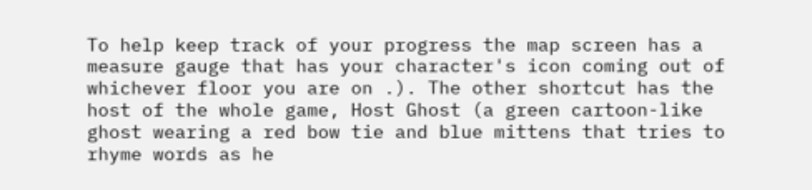To help keep track of your progress the map screen has a measure gauge that has your character's icon coming out of whichever floor you are on .). The other shortcut has the host of the whole game, Host Ghost (a green cartoon-like ghost wearing a red bow tie and blue mittens that tries to rhyme words as he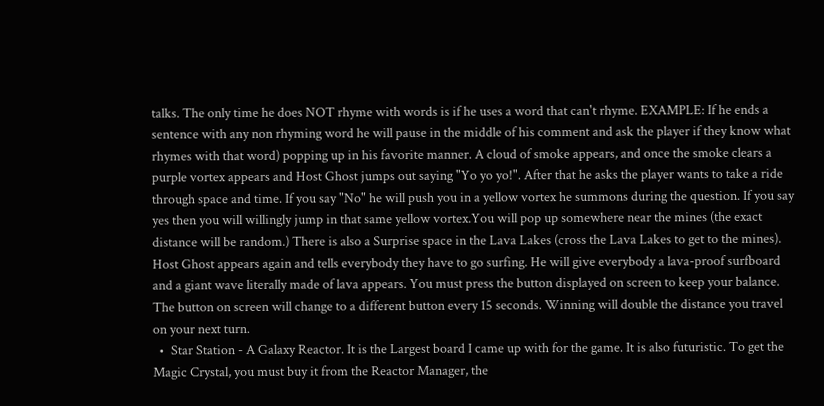talks. The only time he does NOT rhyme with words is if he uses a word that can't rhyme. EXAMPLE: If he ends a sentence with any non rhyming word he will pause in the middle of his comment and ask the player if they know what rhymes with that word) popping up in his favorite manner. A cloud of smoke appears, and once the smoke clears a purple vortex appears and Host Ghost jumps out saying "Yo yo yo!". After that he asks the player wants to take a ride through space and time. If you say "No" he will push you in a yellow vortex he summons during the question. If you say yes then you will willingly jump in that same yellow vortex.You will pop up somewhere near the mines (the exact distance will be random.) There is also a Surprise space in the Lava Lakes (cross the Lava Lakes to get to the mines). Host Ghost appears again and tells everybody they have to go surfing. He will give everybody a lava-proof surfboard and a giant wave literally made of lava appears. You must press the button displayed on screen to keep your balance. The button on screen will change to a different button every 15 seconds. Winning will double the distance you travel on your next turn.
  •  Star Station - A Galaxy Reactor. It is the Largest board I came up with for the game. It is also futuristic. To get the Magic Crystal, you must buy it from the Reactor Manager, the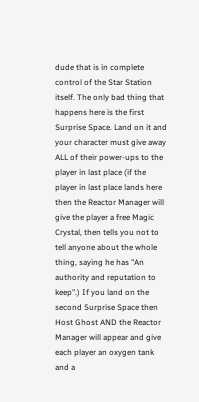dude that is in complete control of the Star Station itself. The only bad thing that happens here is the first Surprise Space. Land on it and your character must give away ALL of their power-ups to the player in last place (if the player in last place lands here then the Reactor Manager will give the player a free Magic Crystal, then tells you not to tell anyone about the whole thing, saying he has "An authority and reputation to keep".) If you land on the second Surprise Space then Host Ghost AND the Reactor Manager will appear and give each player an oxygen tank and a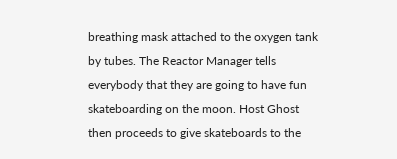breathing mask attached to the oxygen tank by tubes. The Reactor Manager tells everybody that they are going to have fun skateboarding on the moon. Host Ghost then proceeds to give skateboards to the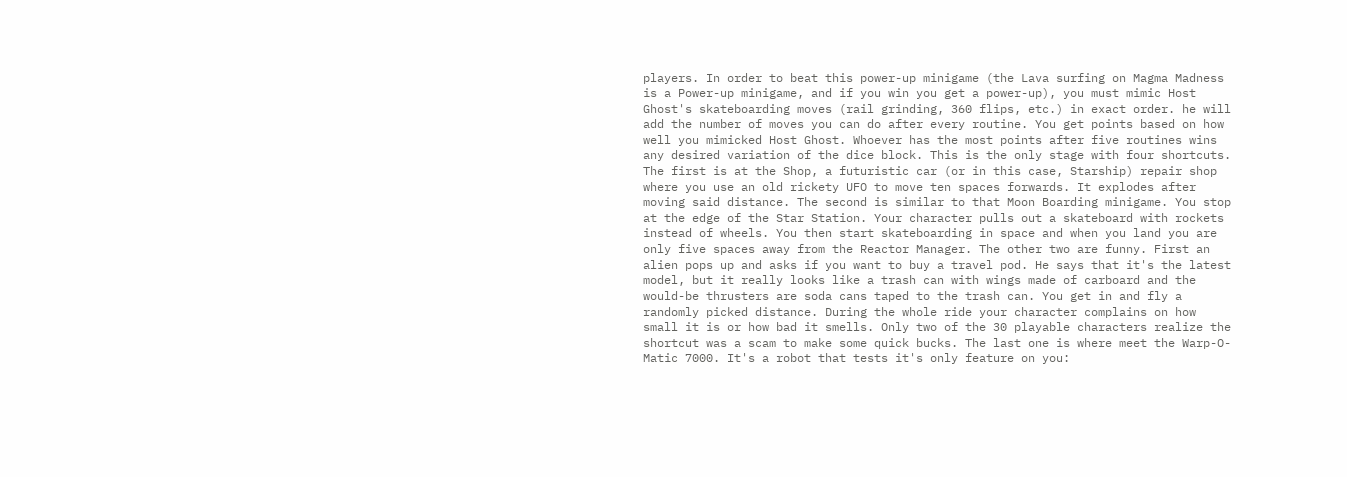players. In order to beat this power-up minigame (the Lava surfing on Magma Madness is a Power-up minigame, and if you win you get a power-up), you must mimic Host Ghost's skateboarding moves (rail grinding, 360 flips, etc.) in exact order. he will add the number of moves you can do after every routine. You get points based on how well you mimicked Host Ghost. Whoever has the most points after five routines wins any desired variation of the dice block. This is the only stage with four shortcuts. The first is at the Shop, a futuristic car (or in this case, Starship) repair shop where you use an old rickety UFO to move ten spaces forwards. It explodes after moving said distance. The second is similar to that Moon Boarding minigame. You stop at the edge of the Star Station. Your character pulls out a skateboard with rockets instead of wheels. You then start skateboarding in space and when you land you are only five spaces away from the Reactor Manager. The other two are funny. First an alien pops up and asks if you want to buy a travel pod. He says that it's the latest model, but it really looks like a trash can with wings made of carboard and the would-be thrusters are soda cans taped to the trash can. You get in and fly a randomly picked distance. During the whole ride your character complains on how small it is or how bad it smells. Only two of the 30 playable characters realize the shortcut was a scam to make some quick bucks. The last one is where meet the Warp-O-Matic 7000. It's a robot that tests it's only feature on you: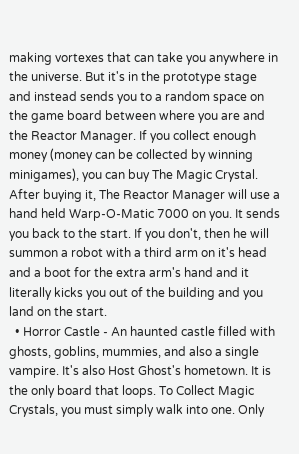making vortexes that can take you anywhere in the universe. But it's in the prototype stage and instead sends you to a random space on the game board between where you are and the Reactor Manager. If you collect enough money (money can be collected by winning minigames), you can buy The Magic Crystal. After buying it, The Reactor Manager will use a hand held Warp-O-Matic 7000 on you. It sends you back to the start. If you don't, then he will summon a robot with a third arm on it's head and a boot for the extra arm's hand and it literally kicks you out of the building and you land on the start.
  • Horror Castle - An haunted castle filled with ghosts, goblins, mummies, and also a single vampire. It's also Host Ghost's hometown. It is the only board that loops. To Collect Magic Crystals, you must simply walk into one. Only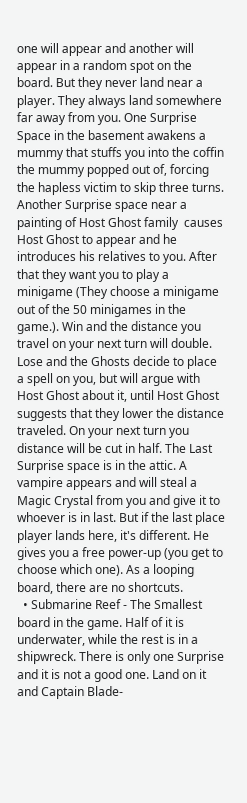one will appear and another will appear in a random spot on the board. But they never land near a player. They always land somewhere far away from you. One Surprise Space in the basement awakens a mummy that stuffs you into the coffin the mummy popped out of, forcing the hapless victim to skip three turns. Another Surprise space near a painting of Host Ghost family  causes Host Ghost to appear and he introduces his relatives to you. After that they want you to play a minigame (They choose a minigame out of the 50 minigames in the game.). Win and the distance you travel on your next turn will double. Lose and the Ghosts decide to place a spell on you, but will argue with Host Ghost about it, until Host Ghost suggests that they lower the distance traveled. On your next turn you distance will be cut in half. The Last Surprise space is in the attic. A vampire appears and will steal a Magic Crystal from you and give it to whoever is in last. But if the last place player lands here, it's different. He gives you a free power-up (you get to choose which one). As a looping board, there are no shortcuts.
  • Submarine Reef - The Smallest board in the game. Half of it is underwater, while the rest is in a shipwreck. There is only one Surprise and it is not a good one. Land on it and Captain Blade-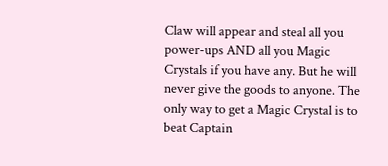Claw will appear and steal all you power-ups AND all you Magic Crystals if you have any. But he will never give the goods to anyone. The only way to get a Magic Crystal is to beat Captain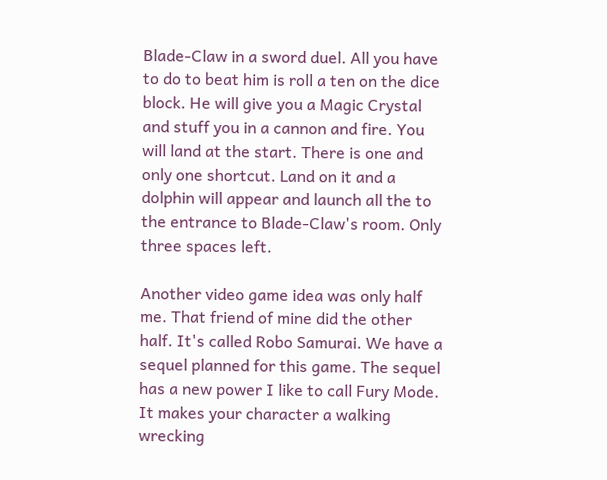Blade-Claw in a sword duel. All you have to do to beat him is roll a ten on the dice block. He will give you a Magic Crystal and stuff you in a cannon and fire. You will land at the start. There is one and only one shortcut. Land on it and a dolphin will appear and launch all the to the entrance to Blade-Claw's room. Only three spaces left.

Another video game idea was only half me. That friend of mine did the other half. It's called Robo Samurai. We have a sequel planned for this game. The sequel has a new power I like to call Fury Mode. It makes your character a walking wrecking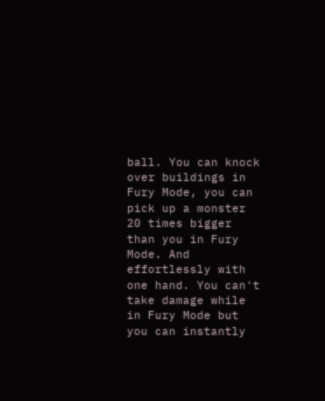ball. You can knock over buildings in Fury Mode, you can pick up a monster 20 times bigger than you in Fury Mode. And effortlessly with one hand. You can't take damage while in Fury Mode but you can instantly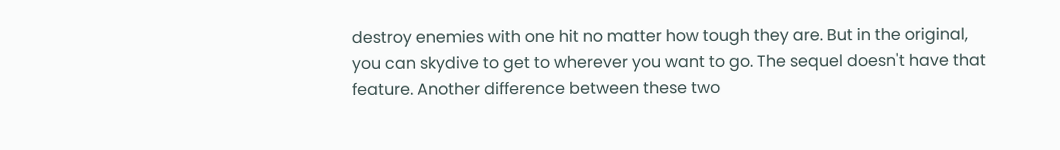destroy enemies with one hit no matter how tough they are. But in the original, you can skydive to get to wherever you want to go. The sequel doesn't have that feature. Another difference between these two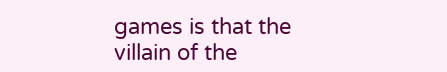games is that the villain of the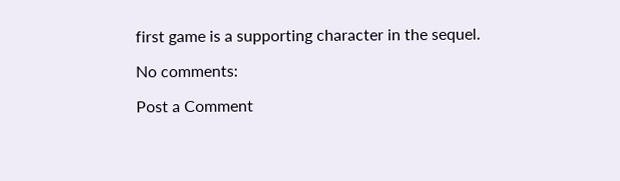first game is a supporting character in the sequel.

No comments:

Post a Comment